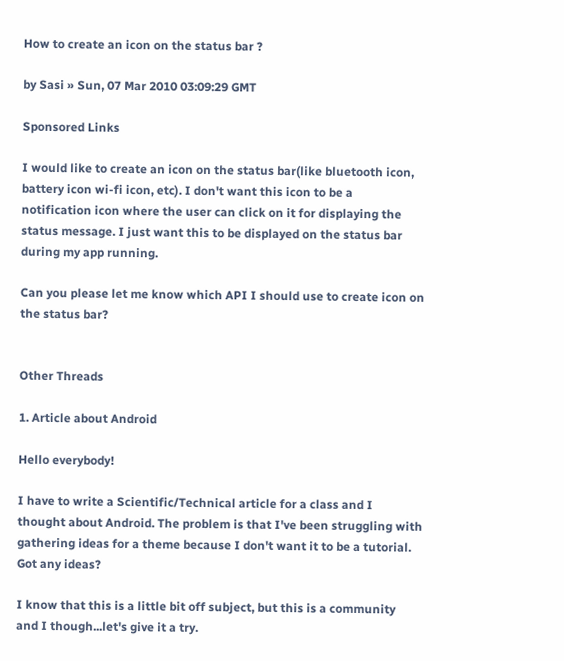How to create an icon on the status bar ?

by Sasi » Sun, 07 Mar 2010 03:09:29 GMT

Sponsored Links

I would like to create an icon on the status bar(like bluetooth icon,
battery icon wi-fi icon, etc). I don't want this icon to be a
notification icon where the user can click on it for displaying the
status message. I just want this to be displayed on the status bar
during my app running.

Can you please let me know which API I should use to create icon on
the status bar?


Other Threads

1. Article about Android

Hello everybody!

I have to write a Scientific/Technical article for a class and I
thought about Android. The problem is that I've been struggling with
gathering ideas for a theme because I don't want it to be a tutorial.
Got any ideas?

I know that this is a little bit off subject, but this is a community
and I though...let's give it a try.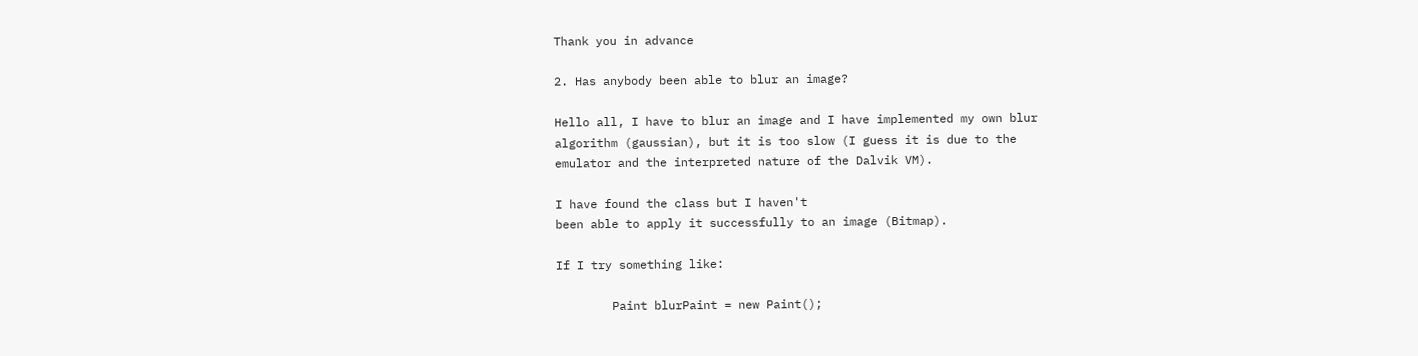Thank you in advance

2. Has anybody been able to blur an image?

Hello all, I have to blur an image and I have implemented my own blur
algorithm (gaussian), but it is too slow (I guess it is due to the
emulator and the interpreted nature of the Dalvik VM).

I have found the class but I haven't
been able to apply it successfully to an image (Bitmap).

If I try something like:

        Paint blurPaint = new Paint();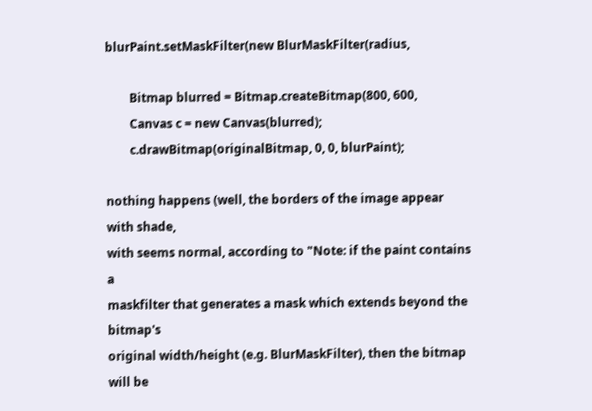blurPaint.setMaskFilter(new BlurMaskFilter(radius,

        Bitmap blurred = Bitmap.createBitmap(800, 600,
        Canvas c = new Canvas(blurred);
        c.drawBitmap(originalBitmap, 0, 0, blurPaint);

nothing happens (well, the borders of the image appear with shade,
with seems normal, according to "Note: if the paint contains a
maskfilter that generates a mask which extends beyond the bitmap's
original width/height (e.g. BlurMaskFilter), then the bitmap will be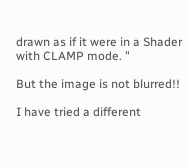drawn as if it were in a Shader with CLAMP mode. "

But the image is not blurred!!

I have tried a different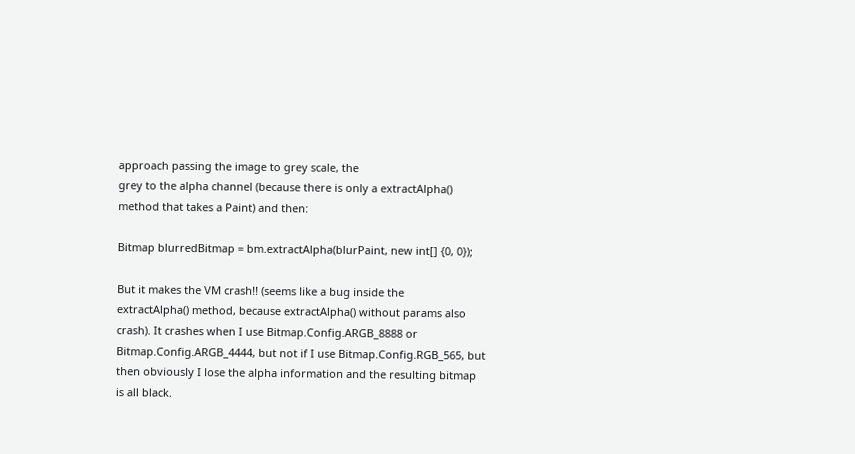approach passing the image to grey scale, the
grey to the alpha channel (because there is only a extractAlpha()
method that takes a Paint) and then:

Bitmap blurredBitmap = bm.extractAlpha(blurPaint, new int[] {0, 0});

But it makes the VM crash!! (seems like a bug inside the
extractAlpha() method, because extractAlpha() without params also
crash). It crashes when I use Bitmap.Config.ARGB_8888 or
Bitmap.Config.ARGB_4444, but not if I use Bitmap.Config.RGB_565, but
then obviously I lose the alpha information and the resulting bitmap
is all black.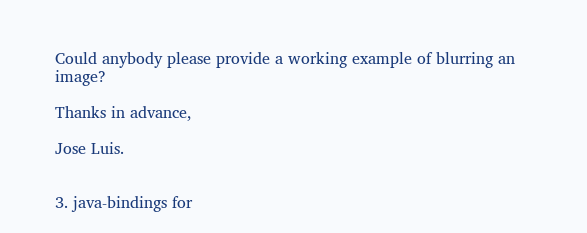Could anybody please provide a working example of blurring an image?

Thanks in advance,

Jose Luis.


3. java-bindings for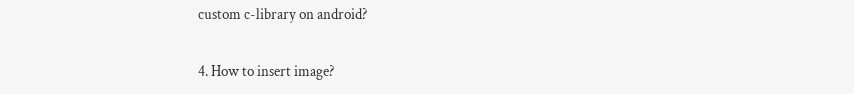custom c-library on android?

4. How to insert image?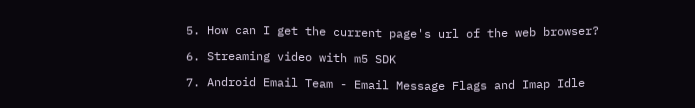5. How can I get the current page's url of the web browser?

6. Streaming video with m5 SDK

7. Android Email Team - Email Message Flags and Imap Idle